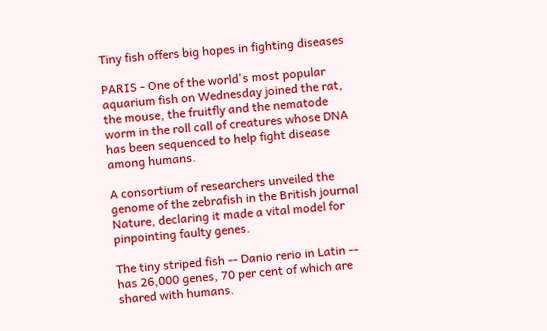Tiny fish offers big hopes in fighting diseases

PARIS - One of the world's most popular aquarium fish on Wednesday joined the rat, the mouse, the fruitfly and the nematode worm in the roll call of creatures whose DNA has been sequenced to help fight disease among humans.

A consortium of researchers unveiled the genome of the zebrafish in the British journal Nature, declaring it made a vital model for pinpointing faulty genes.

The tiny striped fish -- Danio rerio in Latin -- has 26,000 genes, 70 per cent of which are shared with humans.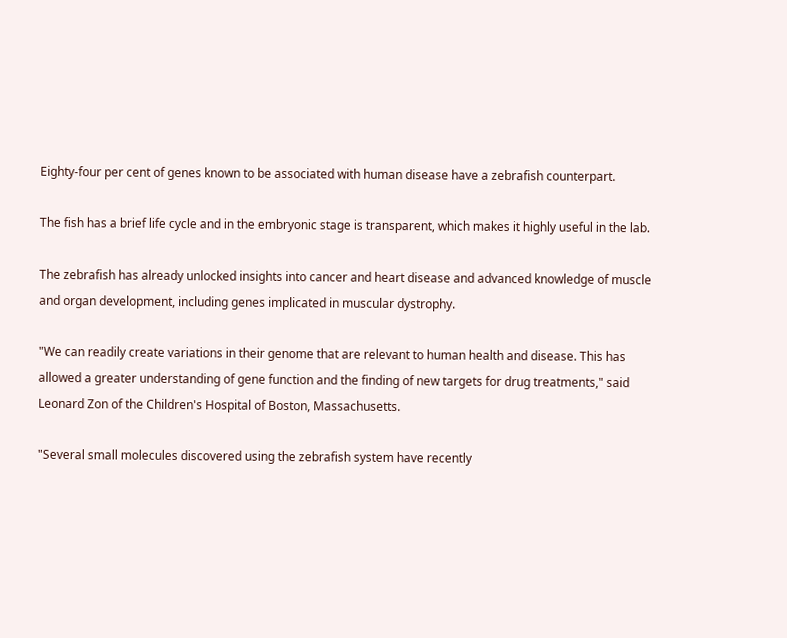Eighty-four per cent of genes known to be associated with human disease have a zebrafish counterpart.

The fish has a brief life cycle and in the embryonic stage is transparent, which makes it highly useful in the lab.

The zebrafish has already unlocked insights into cancer and heart disease and advanced knowledge of muscle and organ development, including genes implicated in muscular dystrophy.

"We can readily create variations in their genome that are relevant to human health and disease. This has allowed a greater understanding of gene function and the finding of new targets for drug treatments," said Leonard Zon of the Children's Hospital of Boston, Massachusetts.

"Several small molecules discovered using the zebrafish system have recently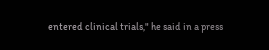entered clinical trials," he said in a press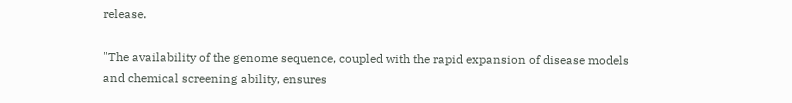release.

"The availability of the genome sequence, coupled with the rapid expansion of disease models and chemical screening ability, ensures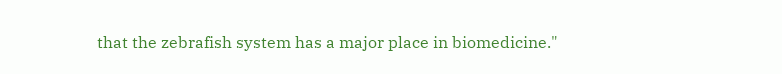that the zebrafish system has a major place in biomedicine."